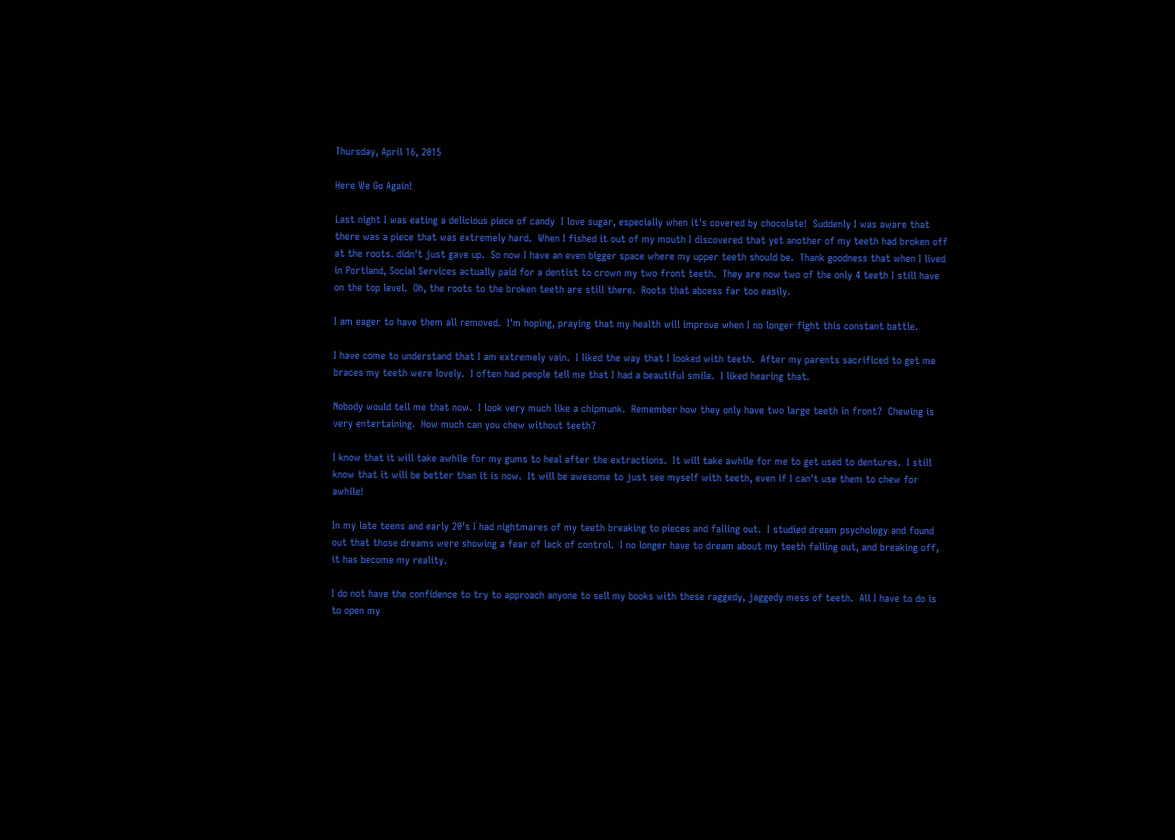Thursday, April 16, 2015

Here We Go Again!

Last night I was eating a delicious piece of candy  I love sugar, especially when it's covered by chocolate!  Suddenly I was aware that there was a piece that was extremely hard.  When I fished it out of my mouth I discovered that yet another of my teeth had broken off at the roots. didn't just gave up.  So now I have an even bigger space where my upper teeth should be.  Thank goodness that when I lived in Portland, Social Services actually paid for a dentist to crown my two front teeth.  They are now two of the only 4 teeth I still have on the top level.  Oh, the roots to the broken teeth are still there.  Roots that abcess far too easily.

I am eager to have them all removed.  I'm hoping, praying that my health will improve when I no longer fight this constant battle.

I have come to understand that I am extremely vain.  I liked the way that I looked with teeth.  After my parents sacrificed to get me braces my teeth were lovely.  I often had people tell me that I had a beautiful smile.  I liked hearing that.

Nobody would tell me that now.  I look very much like a chipmunk.  Remember how they only have two large teeth in front?  Chewing is very entertaining.  How much can you chew without teeth?

I know that it will take awhile for my gums to heal after the extractions.  It will take awhile for me to get used to dentures.  I still know that it will be better than it is now.  It will be awesome to just see myself with teeth, even if I can't use them to chew for awhile!

In my late teens and early 20's I had nightmares of my teeth breaking to pieces and falling out.  I studied dream psychology and found out that those dreams were showing a fear of lack of control.  I no longer have to dream about my teeth falling out, and breaking off, it has become my reality.

I do not have the confidence to try to approach anyone to sell my books with these raggedy, jaggedy mess of teeth.  All I have to do is to open my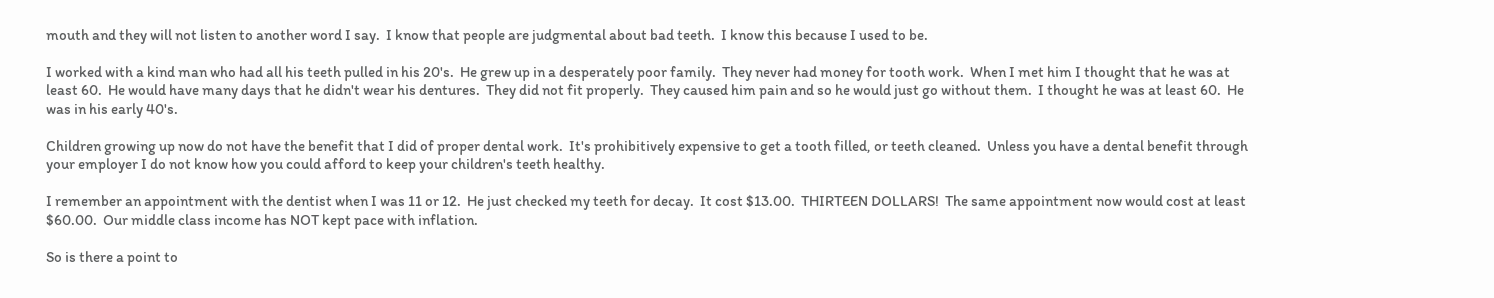mouth and they will not listen to another word I say.  I know that people are judgmental about bad teeth.  I know this because I used to be.

I worked with a kind man who had all his teeth pulled in his 20's.  He grew up in a desperately poor family.  They never had money for tooth work.  When I met him I thought that he was at least 60.  He would have many days that he didn't wear his dentures.  They did not fit properly.  They caused him pain and so he would just go without them.  I thought he was at least 60.  He was in his early 40's.

Children growing up now do not have the benefit that I did of proper dental work.  It's prohibitively expensive to get a tooth filled, or teeth cleaned.  Unless you have a dental benefit through your employer I do not know how you could afford to keep your children's teeth healthy.

I remember an appointment with the dentist when I was 11 or 12.  He just checked my teeth for decay.  It cost $13.00.  THIRTEEN DOLLARS!  The same appointment now would cost at least $60.00.  Our middle class income has NOT kept pace with inflation.

So is there a point to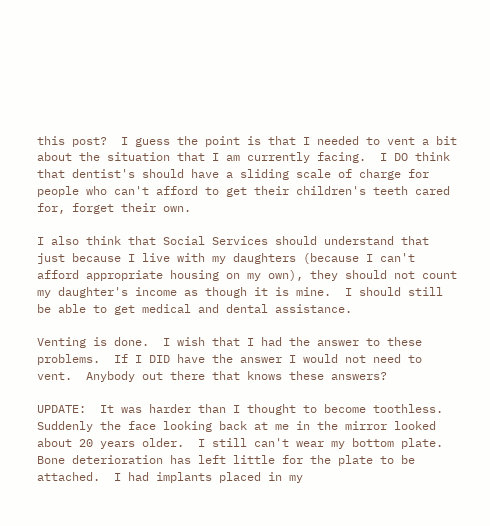this post?  I guess the point is that I needed to vent a bit about the situation that I am currently facing.  I DO think that dentist's should have a sliding scale of charge for people who can't afford to get their children's teeth cared for, forget their own.

I also think that Social Services should understand that just because I live with my daughters (because I can't afford appropriate housing on my own), they should not count my daughter's income as though it is mine.  I should still be able to get medical and dental assistance.

Venting is done.  I wish that I had the answer to these problems.  If I DID have the answer I would not need to vent.  Anybody out there that knows these answers?

UPDATE:  It was harder than I thought to become toothless.  Suddenly the face looking back at me in the mirror looked about 20 years older.  I still can't wear my bottom plate.  Bone deterioration has left little for the plate to be attached.  I had implants placed in my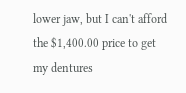lower jaw, but I can't afford the $1,400.00 price to get my dentures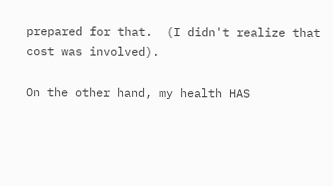prepared for that.  (I didn't realize that cost was involved).

On the other hand, my health HAS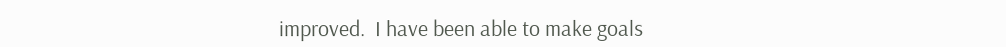improved.  I have been able to make goals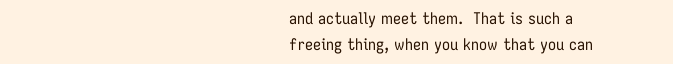and actually meet them.  That is such a freeing thing, when you know that you can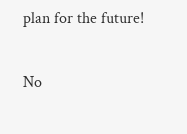plan for the future!

No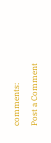comments:

Post a Comment